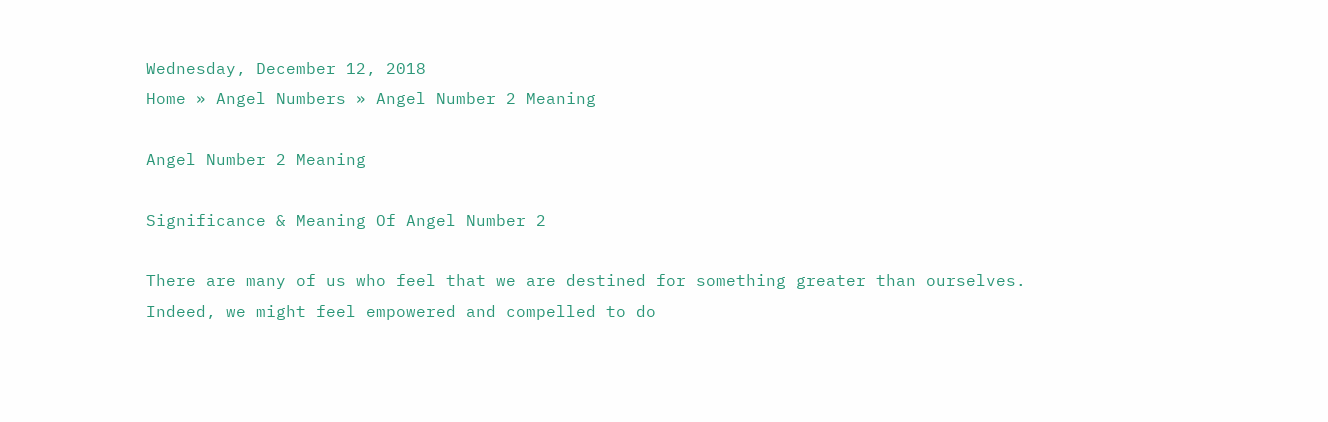Wednesday, December 12, 2018
Home » Angel Numbers » Angel Number 2 Meaning

Angel Number 2 Meaning

Significance & Meaning Of Angel Number 2

There are many of us who feel that we are destined for something greater than ourselves. Indeed, we might feel empowered and compelled to do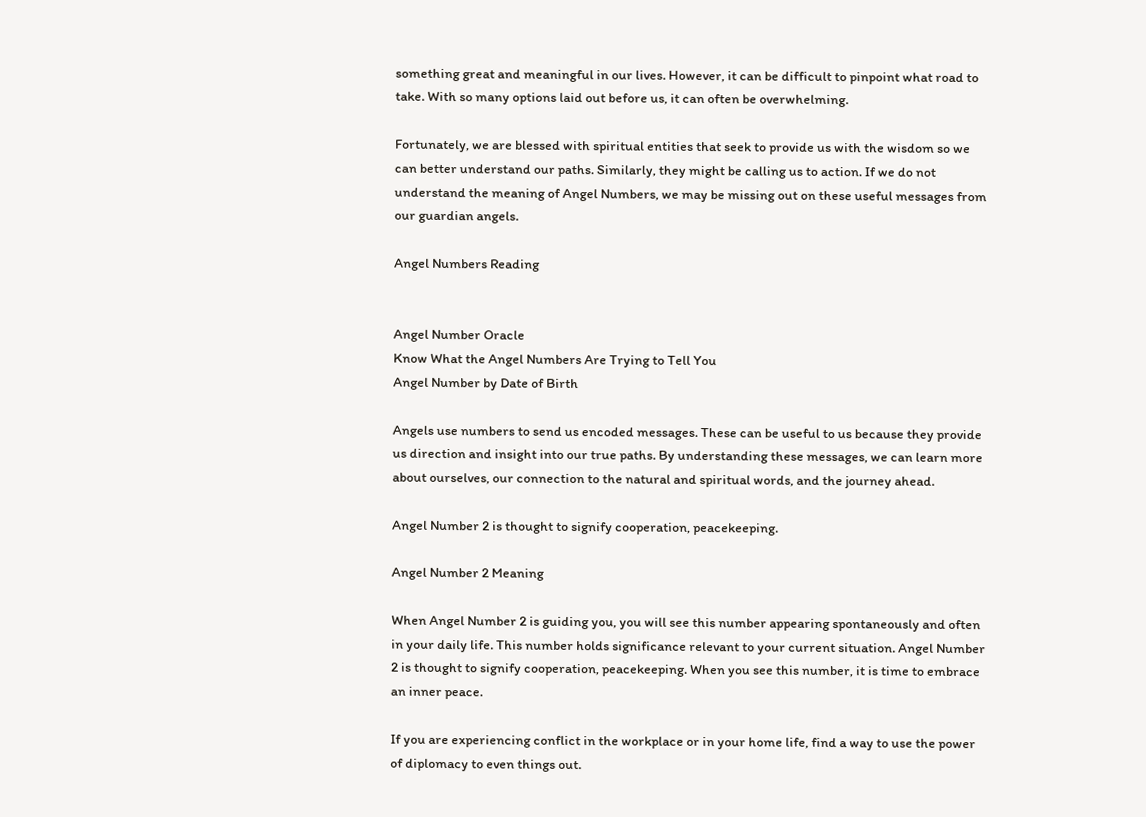something great and meaningful in our lives. However, it can be difficult to pinpoint what road to take. With so many options laid out before us, it can often be overwhelming.

Fortunately, we are blessed with spiritual entities that seek to provide us with the wisdom so we can better understand our paths. Similarly, they might be calling us to action. If we do not understand the meaning of Angel Numbers, we may be missing out on these useful messages from our guardian angels.

Angel Numbers Reading


Angel Number Oracle
Know What the Angel Numbers Are Trying to Tell You
Angel Number by Date of Birth

Angels use numbers to send us encoded messages. These can be useful to us because they provide us direction and insight into our true paths. By understanding these messages, we can learn more about ourselves, our connection to the natural and spiritual words, and the journey ahead.

Angel Number 2 is thought to signify cooperation, peacekeeping.

Angel Number 2 Meaning

When Angel Number 2 is guiding you, you will see this number appearing spontaneously and often in your daily life. This number holds significance relevant to your current situation. Angel Number 2 is thought to signify cooperation, peacekeeping. When you see this number, it is time to embrace an inner peace.

If you are experiencing conflict in the workplace or in your home life, find a way to use the power of diplomacy to even things out.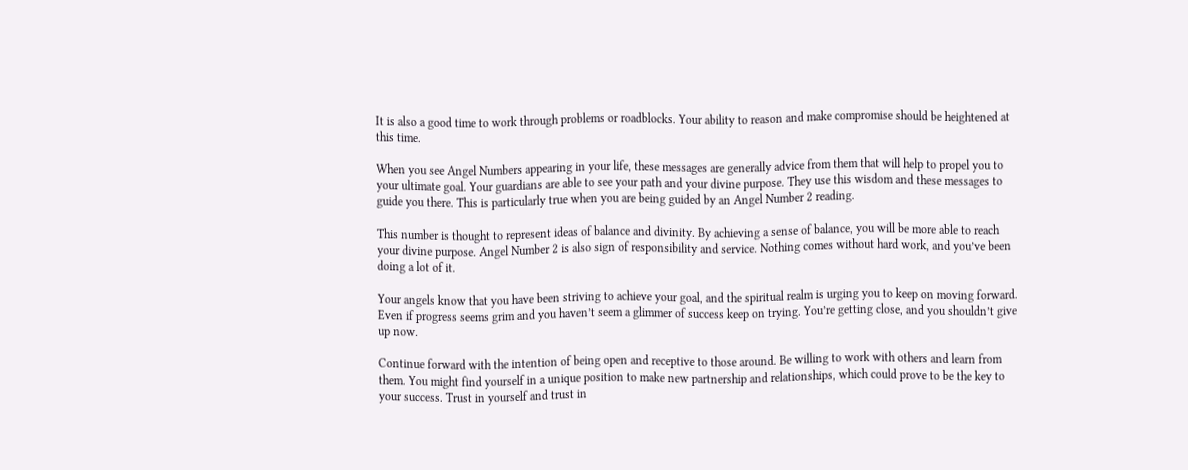It is also a good time to work through problems or roadblocks. Your ability to reason and make compromise should be heightened at this time.

When you see Angel Numbers appearing in your life, these messages are generally advice from them that will help to propel you to your ultimate goal. Your guardians are able to see your path and your divine purpose. They use this wisdom and these messages to guide you there. This is particularly true when you are being guided by an Angel Number 2 reading.

This number is thought to represent ideas of balance and divinity. By achieving a sense of balance, you will be more able to reach your divine purpose. Angel Number 2 is also sign of responsibility and service. Nothing comes without hard work, and you’ve been doing a lot of it.

Your angels know that you have been striving to achieve your goal, and the spiritual realm is urging you to keep on moving forward. Even if progress seems grim and you haven’t seem a glimmer of success keep on trying. You’re getting close, and you shouldn’t give up now.

Continue forward with the intention of being open and receptive to those around. Be willing to work with others and learn from them. You might find yourself in a unique position to make new partnership and relationships, which could prove to be the key to your success. Trust in yourself and trust in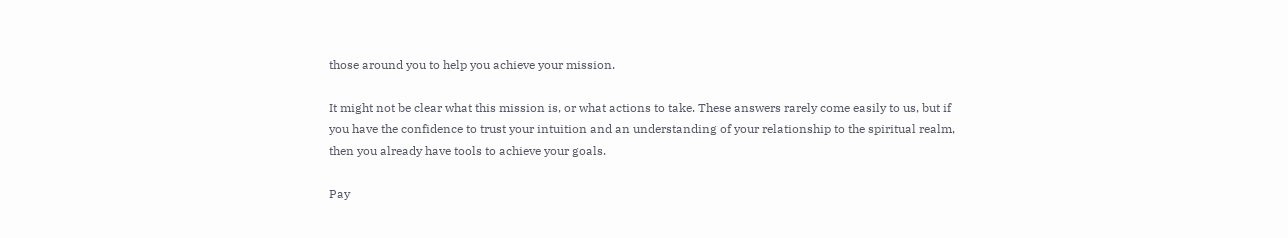those around you to help you achieve your mission.

It might not be clear what this mission is, or what actions to take. These answers rarely come easily to us, but if you have the confidence to trust your intuition and an understanding of your relationship to the spiritual realm, then you already have tools to achieve your goals.

Pay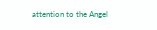attention to the Angel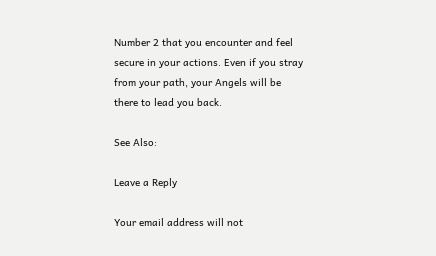Number 2 that you encounter and feel secure in your actions. Even if you stray from your path, your Angels will be there to lead you back.

See Also:

Leave a Reply

Your email address will not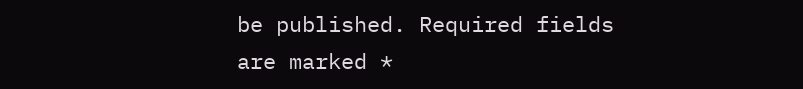be published. Required fields are marked *